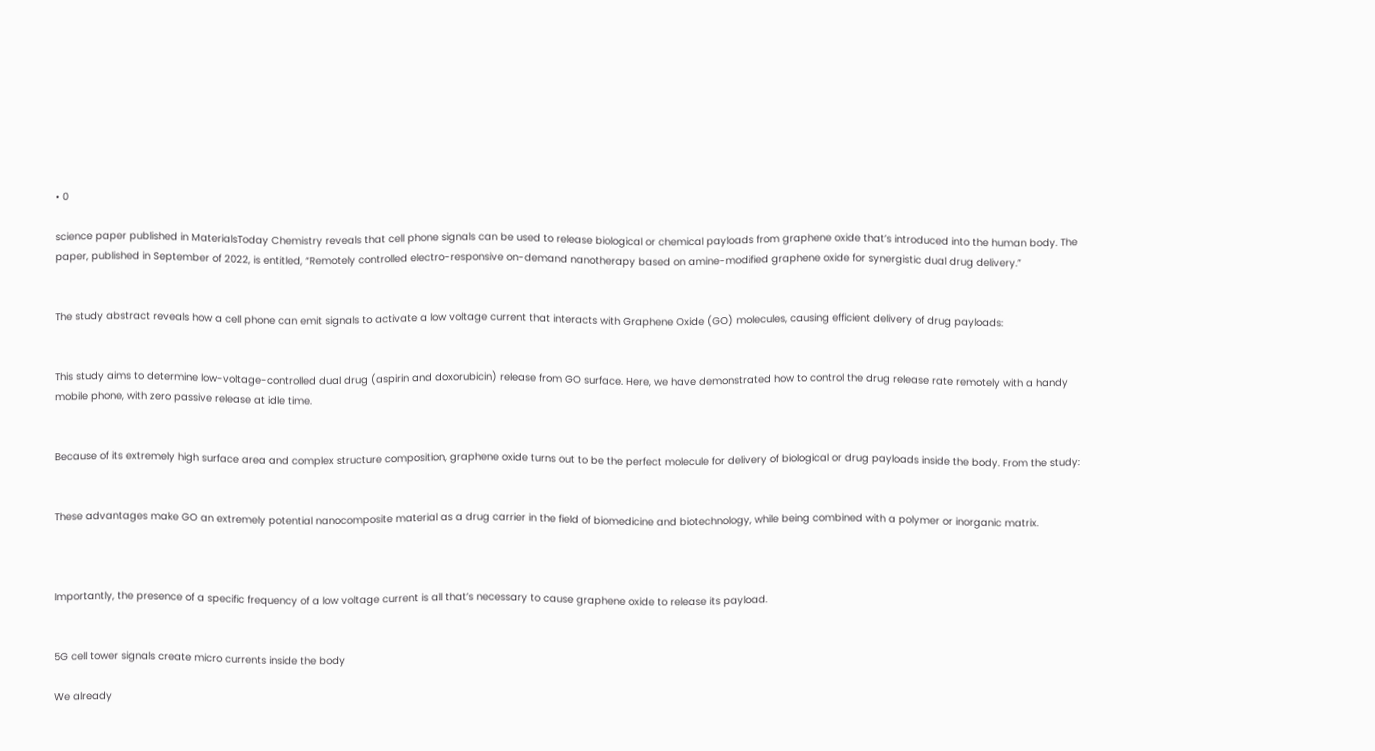• 0

science paper published in MaterialsToday Chemistry reveals that cell phone signals can be used to release biological or chemical payloads from graphene oxide that’s introduced into the human body. The paper, published in September of 2022, is entitled, “Remotely controlled electro-responsive on-demand nanotherapy based on amine-modified graphene oxide for synergistic dual drug delivery.”


The study abstract reveals how a cell phone can emit signals to activate a low voltage current that interacts with Graphene Oxide (GO) molecules, causing efficient delivery of drug payloads:


This study aims to determine low-voltage-controlled dual drug (aspirin and doxorubicin) release from GO surface. Here, we have demonstrated how to control the drug release rate remotely with a handy mobile phone, with zero passive release at idle time.


Because of its extremely high surface area and complex structure composition, graphene oxide turns out to be the perfect molecule for delivery of biological or drug payloads inside the body. From the study:


These advantages make GO an extremely potential nanocomposite material as a drug carrier in the field of biomedicine and biotechnology, while being combined with a polymer or inorganic matrix.



Importantly, the presence of a specific frequency of a low voltage current is all that’s necessary to cause graphene oxide to release its payload.


5G cell tower signals create micro currents inside the body

We already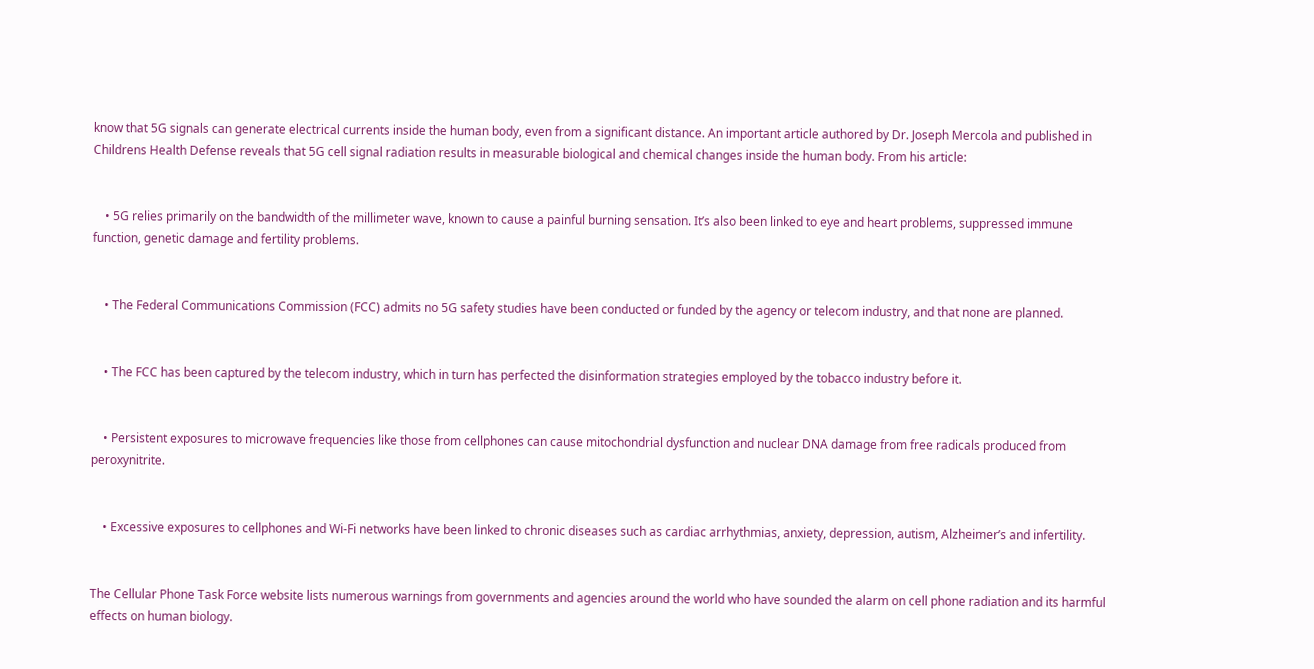know that 5G signals can generate electrical currents inside the human body, even from a significant distance. An important article authored by Dr. Joseph Mercola and published in Childrens Health Defense reveals that 5G cell signal radiation results in measurable biological and chemical changes inside the human body. From his article:


    • 5G relies primarily on the bandwidth of the millimeter wave, known to cause a painful burning sensation. It’s also been linked to eye and heart problems, suppressed immune function, genetic damage and fertility problems.


    • The Federal Communications Commission (FCC) admits no 5G safety studies have been conducted or funded by the agency or telecom industry, and that none are planned.


    • The FCC has been captured by the telecom industry, which in turn has perfected the disinformation strategies employed by the tobacco industry before it.


    • Persistent exposures to microwave frequencies like those from cellphones can cause mitochondrial dysfunction and nuclear DNA damage from free radicals produced from peroxynitrite.


    • Excessive exposures to cellphones and Wi-Fi networks have been linked to chronic diseases such as cardiac arrhythmias, anxiety, depression, autism, Alzheimer’s and infertility.


The Cellular Phone Task Force website lists numerous warnings from governments and agencies around the world who have sounded the alarm on cell phone radiation and its harmful effects on human biology.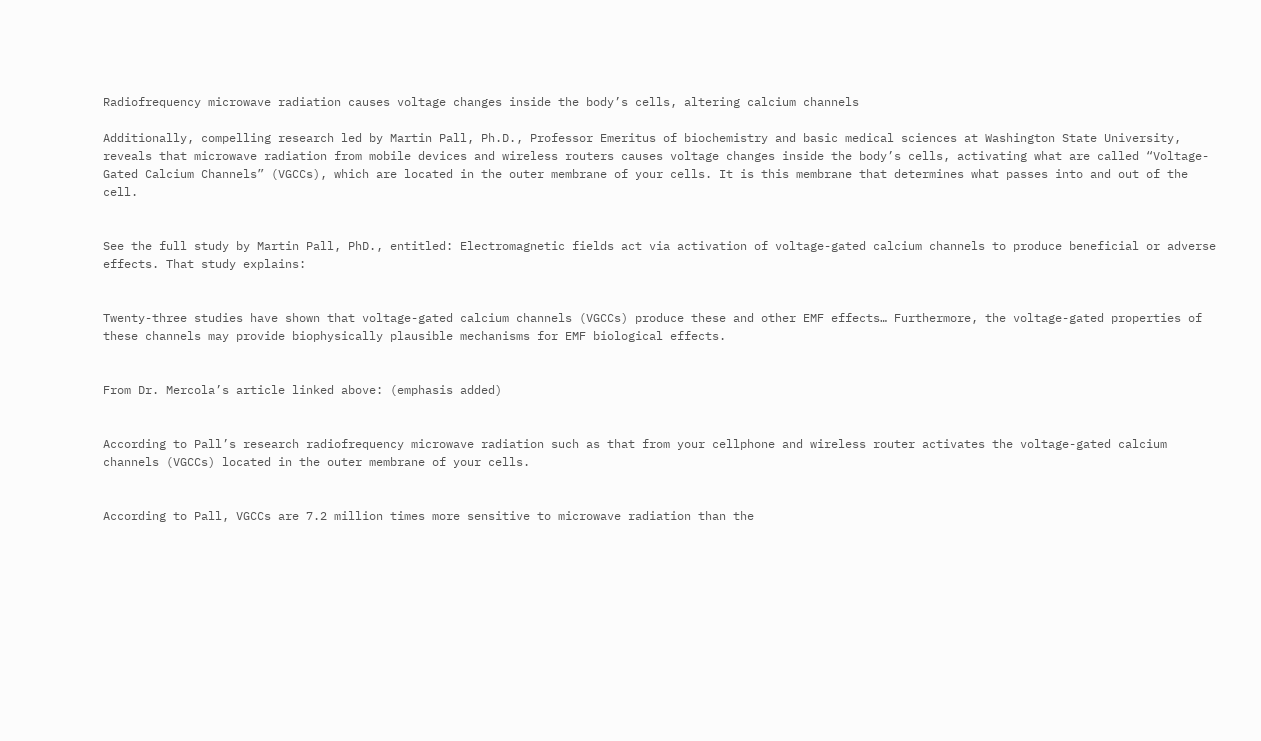Radiofrequency microwave radiation causes voltage changes inside the body’s cells, altering calcium channels

Additionally, compelling research led by Martin Pall, Ph.D., Professor Emeritus of biochemistry and basic medical sciences at Washington State University, reveals that microwave radiation from mobile devices and wireless routers causes voltage changes inside the body’s cells, activating what are called “Voltage-Gated Calcium Channels” (VGCCs), which are located in the outer membrane of your cells. It is this membrane that determines what passes into and out of the cell.


See the full study by Martin Pall, PhD., entitled: Electromagnetic fields act via activation of voltage-gated calcium channels to produce beneficial or adverse effects. That study explains:


Twenty-three studies have shown that voltage-gated calcium channels (VGCCs) produce these and other EMF effects… Furthermore, the voltage-gated properties of these channels may provide biophysically plausible mechanisms for EMF biological effects.


From Dr. Mercola’s article linked above: (emphasis added)


According to Pall’s research radiofrequency microwave radiation such as that from your cellphone and wireless router activates the voltage-gated calcium channels (VGCCs) located in the outer membrane of your cells.


According to Pall, VGCCs are 7.2 million times more sensitive to microwave radiation than the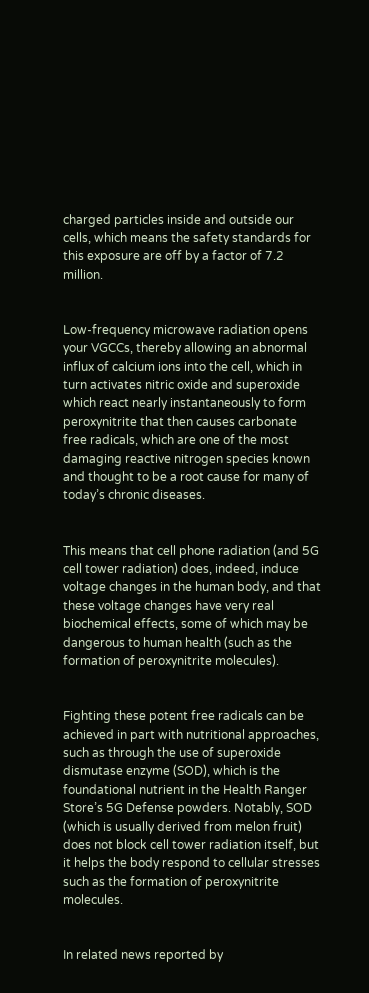charged particles inside and outside our cells, which means the safety standards for this exposure are off by a factor of 7.2 million.


Low-frequency microwave radiation opens your VGCCs, thereby allowing an abnormal influx of calcium ions into the cell, which in turn activates nitric oxide and superoxide which react nearly instantaneously to form peroxynitrite that then causes carbonate free radicals, which are one of the most damaging reactive nitrogen species known and thought to be a root cause for many of today’s chronic diseases.


This means that cell phone radiation (and 5G cell tower radiation) does, indeed, induce voltage changes in the human body, and that these voltage changes have very real biochemical effects, some of which may be dangerous to human health (such as the formation of peroxynitrite molecules).


Fighting these potent free radicals can be achieved in part with nutritional approaches, such as through the use of superoxide dismutase enzyme (SOD), which is the foundational nutrient in the Health Ranger Store’s 5G Defense powders. Notably, SOD (which is usually derived from melon fruit) does not block cell tower radiation itself, but it helps the body respond to cellular stresses such as the formation of peroxynitrite molecules.


In related news reported by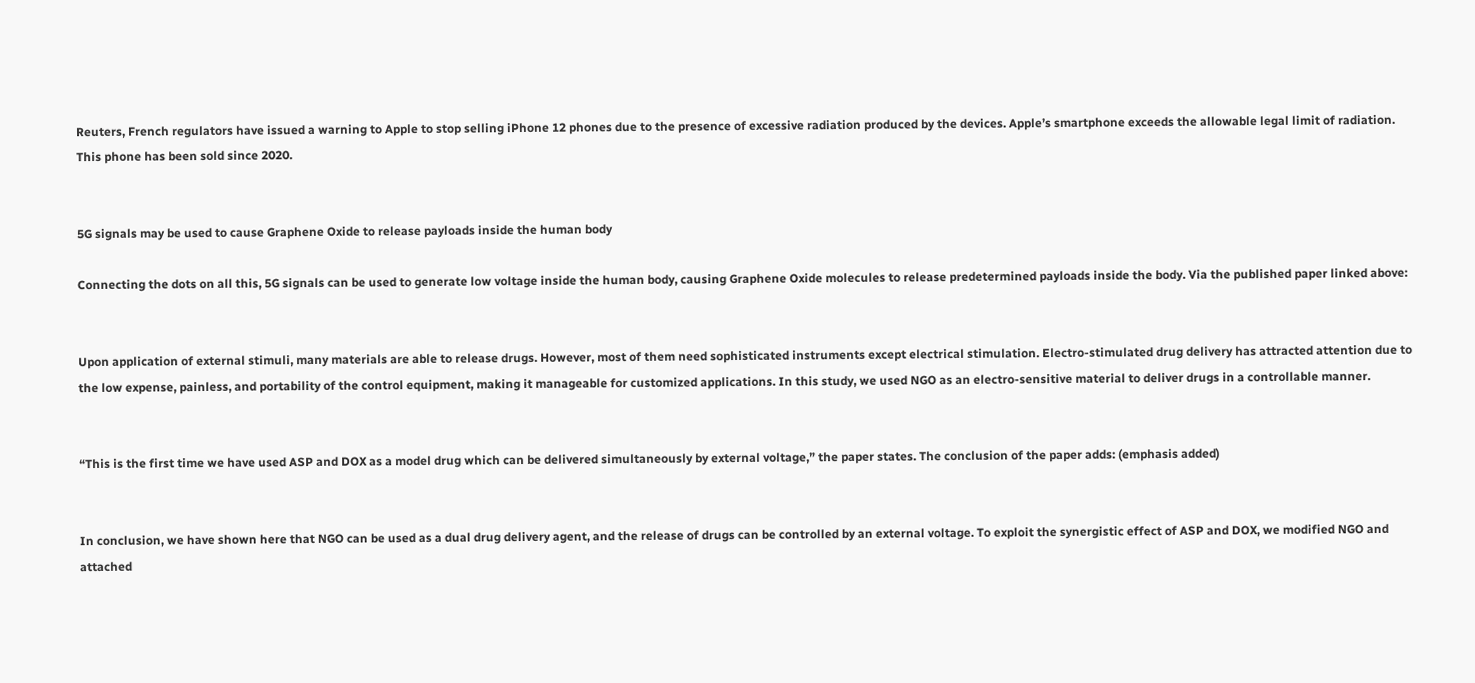Reuters, French regulators have issued a warning to Apple to stop selling iPhone 12 phones due to the presence of excessive radiation produced by the devices. Apple’s smartphone exceeds the allowable legal limit of radiation. This phone has been sold since 2020.


5G signals may be used to cause Graphene Oxide to release payloads inside the human body

Connecting the dots on all this, 5G signals can be used to generate low voltage inside the human body, causing Graphene Oxide molecules to release predetermined payloads inside the body. Via the published paper linked above:


Upon application of external stimuli, many materials are able to release drugs. However, most of them need sophisticated instruments except electrical stimulation. Electro-stimulated drug delivery has attracted attention due to the low expense, painless, and portability of the control equipment, making it manageable for customized applications. In this study, we used NGO as an electro-sensitive material to deliver drugs in a controllable manner.


“This is the first time we have used ASP and DOX as a model drug which can be delivered simultaneously by external voltage,” the paper states. The conclusion of the paper adds: (emphasis added)


In conclusion, we have shown here that NGO can be used as a dual drug delivery agent, and the release of drugs can be controlled by an external voltage. To exploit the synergistic effect of ASP and DOX, we modified NGO and attached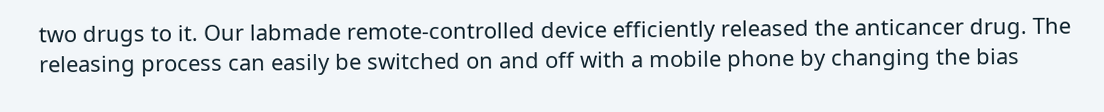two drugs to it. Our labmade remote-controlled device efficiently released the anticancer drug. The releasing process can easily be switched on and off with a mobile phone by changing the bias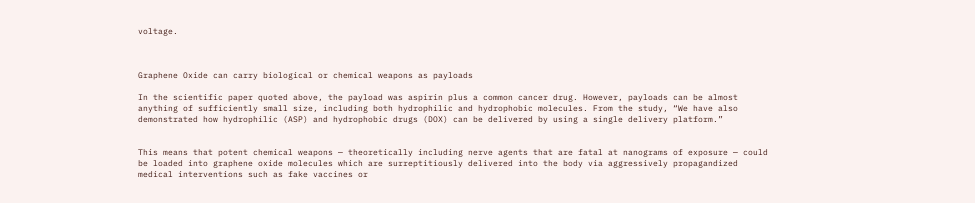voltage.



Graphene Oxide can carry biological or chemical weapons as payloads

In the scientific paper quoted above, the payload was aspirin plus a common cancer drug. However, payloads can be almost anything of sufficiently small size, including both hydrophilic and hydrophobic molecules. From the study, “We have also demonstrated how hydrophilic (ASP) and hydrophobic drugs (DOX) can be delivered by using a single delivery platform.”


This means that potent chemical weapons — theoretically including nerve agents that are fatal at nanograms of exposure — could be loaded into graphene oxide molecules which are surreptitiously delivered into the body via aggressively propagandized medical interventions such as fake vaccines or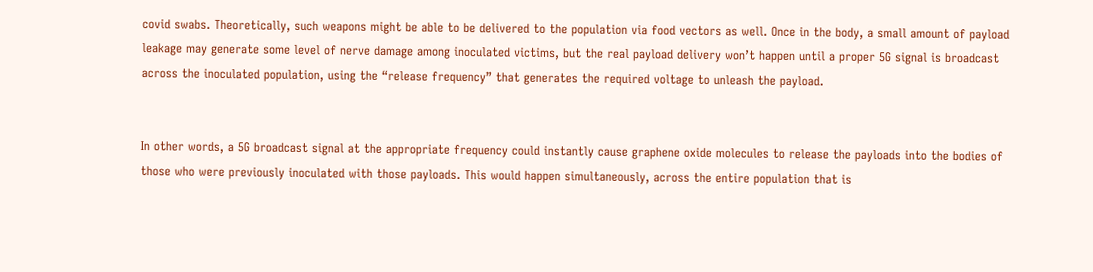covid swabs. Theoretically, such weapons might be able to be delivered to the population via food vectors as well. Once in the body, a small amount of payload leakage may generate some level of nerve damage among inoculated victims, but the real payload delivery won’t happen until a proper 5G signal is broadcast across the inoculated population, using the “release frequency” that generates the required voltage to unleash the payload.


In other words, a 5G broadcast signal at the appropriate frequency could instantly cause graphene oxide molecules to release the payloads into the bodies of those who were previously inoculated with those payloads. This would happen simultaneously, across the entire population that is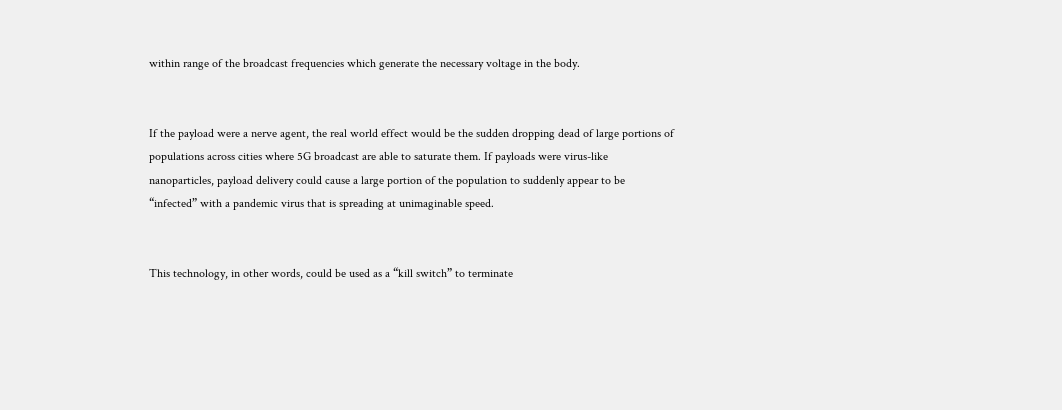within range of the broadcast frequencies which generate the necessary voltage in the body.


If the payload were a nerve agent, the real world effect would be the sudden dropping dead of large portions of populations across cities where 5G broadcast are able to saturate them. If payloads were virus-like nanoparticles, payload delivery could cause a large portion of the population to suddenly appear to be “infected” with a pandemic virus that is spreading at unimaginable speed.


This technology, in other words, could be used as a “kill switch” to terminate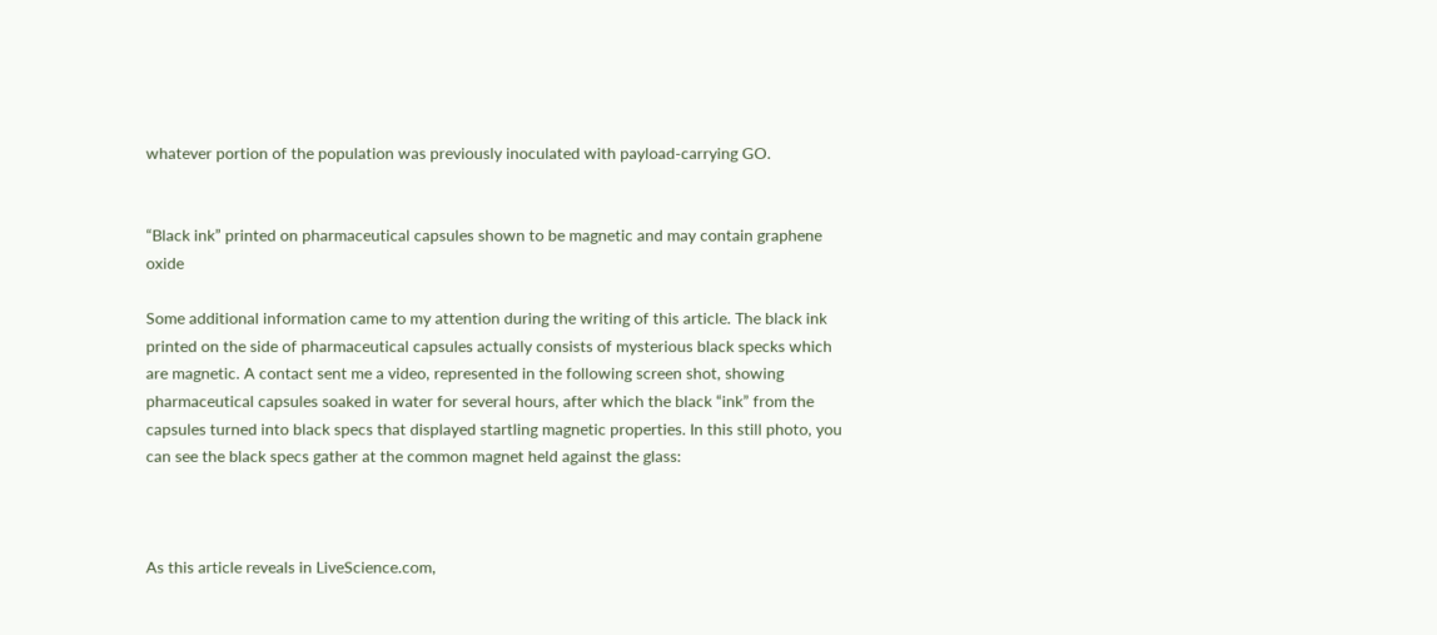whatever portion of the population was previously inoculated with payload-carrying GO.


“Black ink” printed on pharmaceutical capsules shown to be magnetic and may contain graphene oxide

Some additional information came to my attention during the writing of this article. The black ink printed on the side of pharmaceutical capsules actually consists of mysterious black specks which are magnetic. A contact sent me a video, represented in the following screen shot, showing pharmaceutical capsules soaked in water for several hours, after which the black “ink” from the capsules turned into black specs that displayed startling magnetic properties. In this still photo, you can see the black specs gather at the common magnet held against the glass:



As this article reveals in LiveScience.com,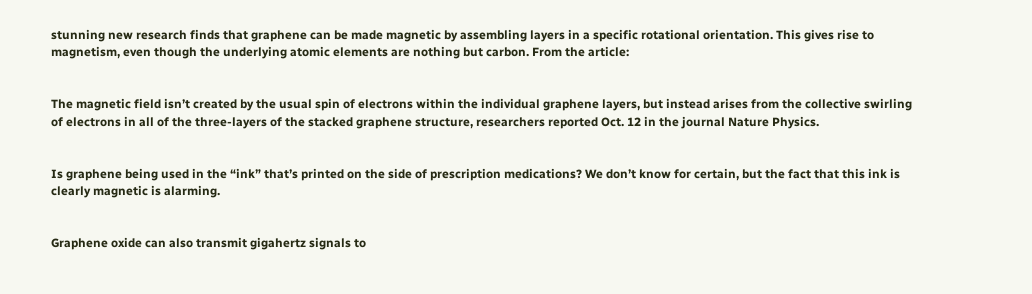stunning new research finds that graphene can be made magnetic by assembling layers in a specific rotational orientation. This gives rise to magnetism, even though the underlying atomic elements are nothing but carbon. From the article:


The magnetic field isn’t created by the usual spin of electrons within the individual graphene layers, but instead arises from the collective swirling of electrons in all of the three-layers of the stacked graphene structure, researchers reported Oct. 12 in the journal Nature Physics.


Is graphene being used in the “ink” that’s printed on the side of prescription medications? We don’t know for certain, but the fact that this ink is clearly magnetic is alarming.


Graphene oxide can also transmit gigahertz signals to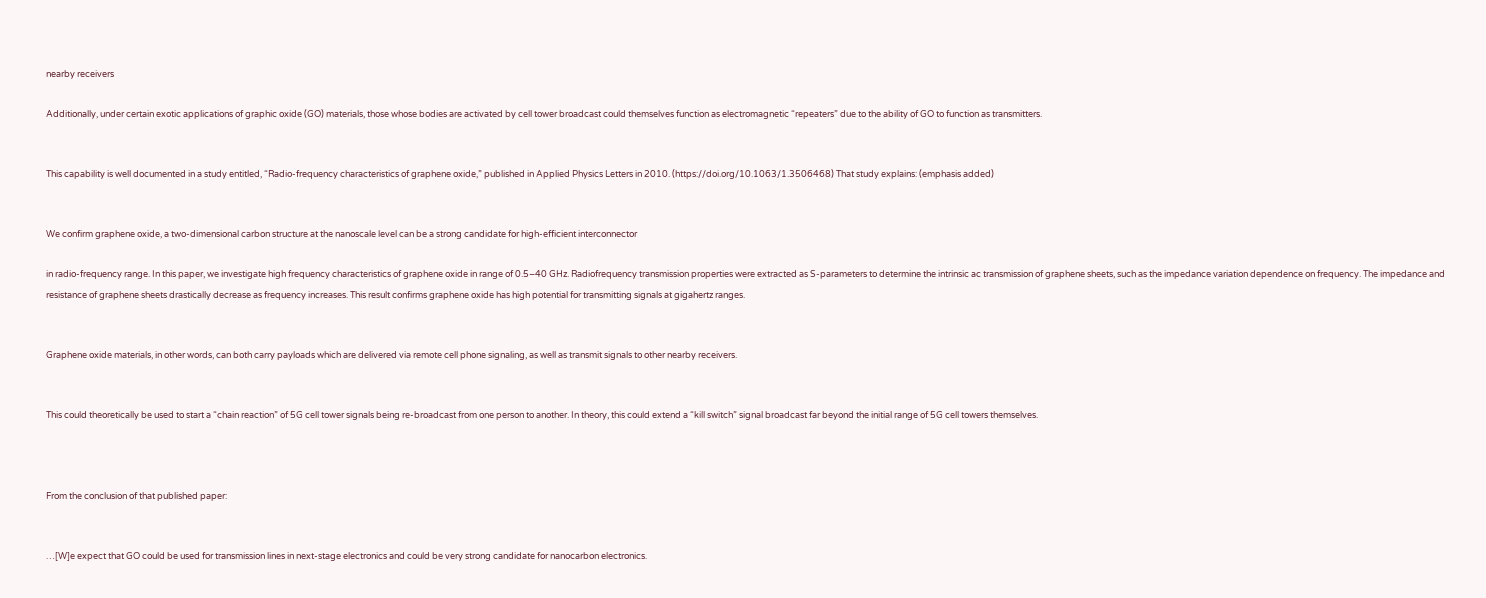nearby receivers

Additionally, under certain exotic applications of graphic oxide (GO) materials, those whose bodies are activated by cell tower broadcast could themselves function as electromagnetic “repeaters” due to the ability of GO to function as transmitters.


This capability is well documented in a study entitled, “Radio-frequency characteristics of graphene oxide,” published in Applied Physics Letters in 2010. (https://doi.org/10.1063/1.3506468) That study explains: (emphasis added)


We confirm graphene oxide, a two-dimensional carbon structure at the nanoscale level can be a strong candidate for high-efficient interconnector

in radio-frequency range. In this paper, we investigate high frequency characteristics of graphene oxide in range of 0.5–40 GHz. Radiofrequency transmission properties were extracted as S-parameters to determine the intrinsic ac transmission of graphene sheets, such as the impedance variation dependence on frequency. The impedance and resistance of graphene sheets drastically decrease as frequency increases. This result confirms graphene oxide has high potential for transmitting signals at gigahertz ranges.


Graphene oxide materials, in other words, can both carry payloads which are delivered via remote cell phone signaling, as well as transmit signals to other nearby receivers.


This could theoretically be used to start a “chain reaction” of 5G cell tower signals being re-broadcast from one person to another. In theory, this could extend a “kill switch” signal broadcast far beyond the initial range of 5G cell towers themselves.



From the conclusion of that published paper:


…[W]e expect that GO could be used for transmission lines in next-stage electronics and could be very strong candidate for nanocarbon electronics.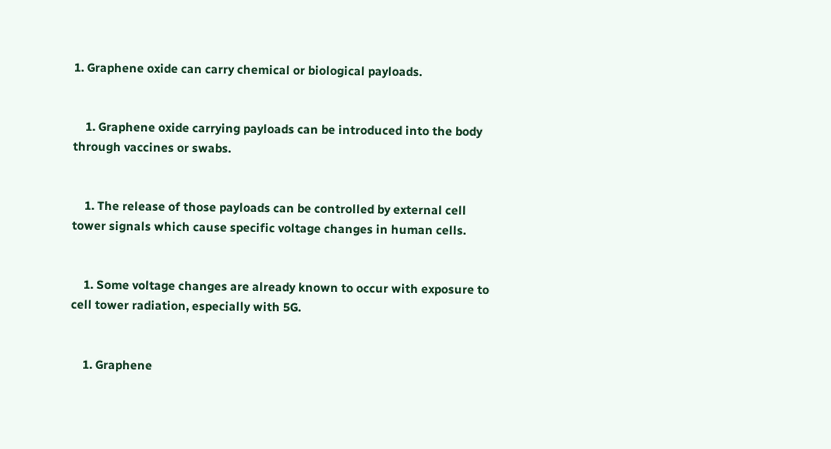1. Graphene oxide can carry chemical or biological payloads.


    1. Graphene oxide carrying payloads can be introduced into the body through vaccines or swabs.


    1. The release of those payloads can be controlled by external cell tower signals which cause specific voltage changes in human cells.


    1. Some voltage changes are already known to occur with exposure to cell tower radiation, especially with 5G.


    1. Graphene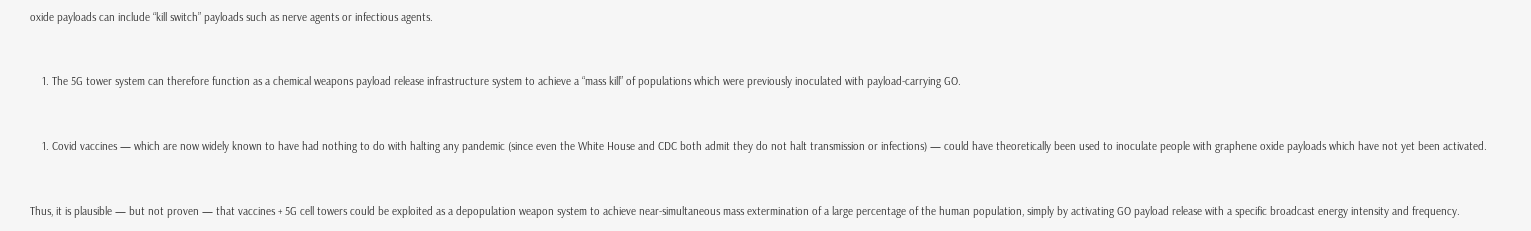oxide payloads can include “kill switch” payloads such as nerve agents or infectious agents.


    1. The 5G tower system can therefore function as a chemical weapons payload release infrastructure system to achieve a “mass kill” of populations which were previously inoculated with payload-carrying GO.


    1. Covid vaccines — which are now widely known to have had nothing to do with halting any pandemic (since even the White House and CDC both admit they do not halt transmission or infections) — could have theoretically been used to inoculate people with graphene oxide payloads which have not yet been activated.


Thus, it is plausible — but not proven — that vaccines + 5G cell towers could be exploited as a depopulation weapon system to achieve near-simultaneous mass extermination of a large percentage of the human population, simply by activating GO payload release with a specific broadcast energy intensity and frequency.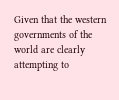Given that the western governments of the world are clearly attempting to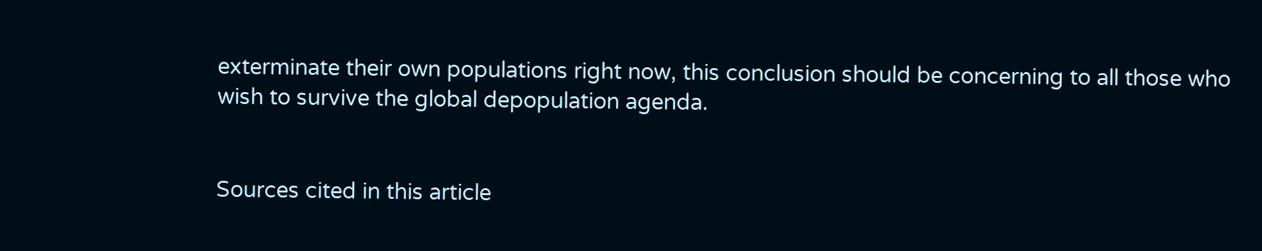exterminate their own populations right now, this conclusion should be concerning to all those who wish to survive the global depopulation agenda.


Sources cited in this article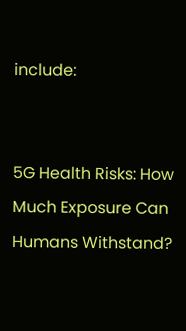include:


5G Health Risks: How Much Exposure Can Humans Withstand?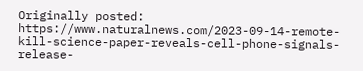Originally posted: https://www.naturalnews.com/2023-09-14-remote-kill-science-paper-reveals-cell-phone-signals-release-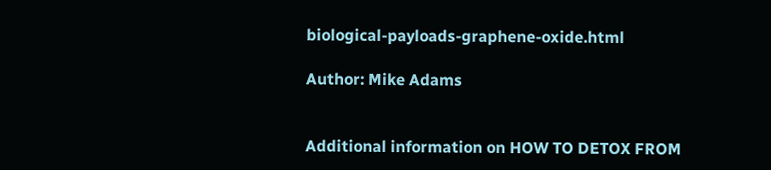biological-payloads-graphene-oxide.html

Author: Mike Adams


Additional information on HOW TO DETOX FROM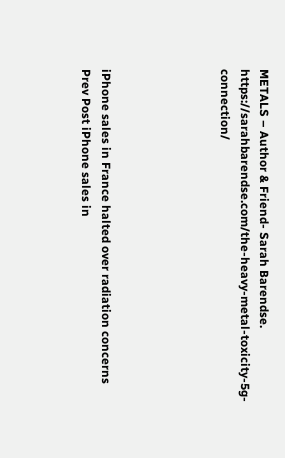METALS – Author & Friend- Sarah Barendse. https://sarahbarendse.com/the-heavy-metal-toxicity-5g-connection/





iPhone sales in France halted over radiation concerns
Prev Post iPhone sales in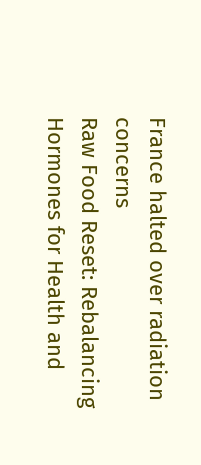France halted over radiation concerns
Raw Food Reset: Rebalancing Hormones for Health and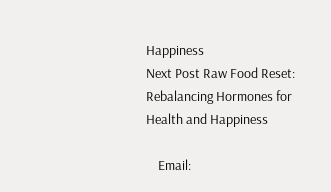Happiness
Next Post Raw Food Reset: Rebalancing Hormones for Health and Happiness

    Email: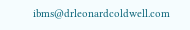ibms@drleonardcoldwell.com